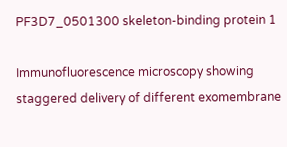PF3D7_0501300 skeleton-binding protein 1

Immunofluorescence microscopy showing staggered delivery of different exomembrane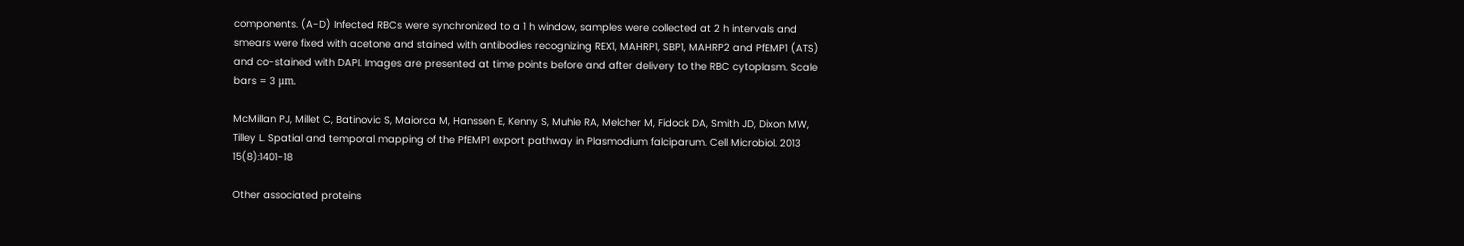components. (A-D) Infected RBCs were synchronized to a 1 h window, samples were collected at 2 h intervals and smears were fixed with acetone and stained with antibodies recognizing REX1, MAHRP1, SBP1, MAHRP2 and PfEMP1 (ATS) and co-stained with DAPI. Images are presented at time points before and after delivery to the RBC cytoplasm. Scale bars = 3 μm.

McMillan PJ, Millet C, Batinovic S, Maiorca M, Hanssen E, Kenny S, Muhle RA, Melcher M, Fidock DA, Smith JD, Dixon MW, Tilley L. Spatial and temporal mapping of the PfEMP1 export pathway in Plasmodium falciparum. Cell Microbiol. 2013 15(8):1401-18

Other associated proteins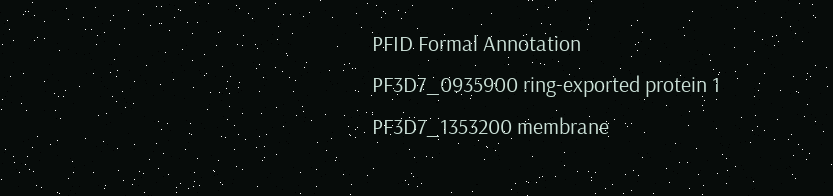PFID Formal Annotation
PF3D7_0935900 ring-exported protein 1
PF3D7_1353200 membrane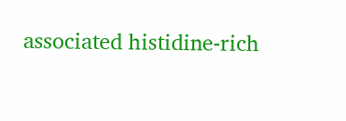associated histidine-rich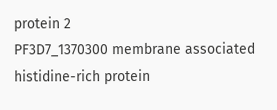protein 2
PF3D7_1370300 membrane associated histidine-rich protein